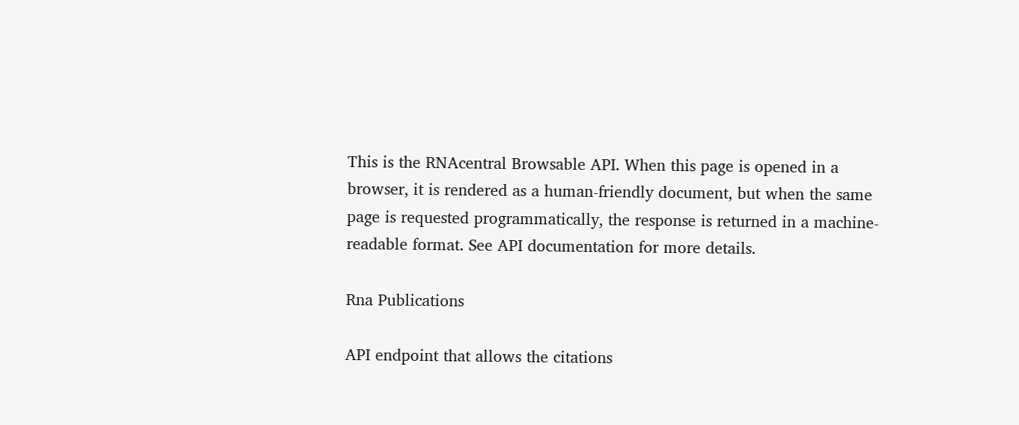This is the RNAcentral Browsable API. When this page is opened in a browser, it is rendered as a human-friendly document, but when the same page is requested programmatically, the response is returned in a machine-readable format. See API documentation for more details.

Rna Publications

API endpoint that allows the citations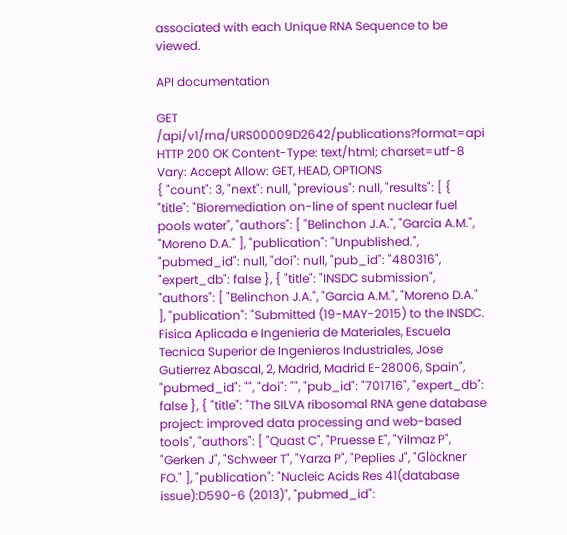associated with each Unique RNA Sequence to be viewed.

API documentation

GET /api/v1/rna/URS00009D2642/publications?format=api
HTTP 200 OK Content-Type: text/html; charset=utf-8 Vary: Accept Allow: GET, HEAD, OPTIONS
{ "count": 3, "next": null, "previous": null, "results": [ { "title": "Bioremediation on-line of spent nuclear fuel pools water", "authors": [ "Belinchon J.A.", "Garcia A.M.", "Moreno D.A." ], "publication": "Unpublished.", "pubmed_id": null, "doi": null, "pub_id": "480316", "expert_db": false }, { "title": "INSDC submission", "authors": [ "Belinchon J.A.", "Garcia A.M.", "Moreno D.A." ], "publication": "Submitted (19-MAY-2015) to the INSDC. Fisica Aplicada e Ingenieria de Materiales, Escuela Tecnica Superior de Ingenieros Industriales, Jose Gutierrez Abascal, 2, Madrid, Madrid E-28006, Spain", "pubmed_id": "", "doi": "", "pub_id": "701716", "expert_db": false }, { "title": "The SILVA ribosomal RNA gene database project: improved data processing and web-based tools", "authors": [ "Quast C", "Pruesse E", "Yilmaz P", "Gerken J", "Schweer T", "Yarza P", "Peplies J", "Glöckner FO." ], "publication": "Nucleic Acids Res 41(database issue):D590-6 (2013)", "pubmed_id":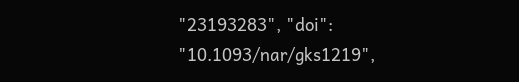"23193283", "doi": "10.1093/nar/gks1219",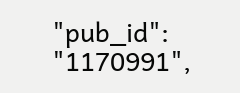"pub_id": "1170991",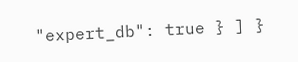"expert_db": true } ] }